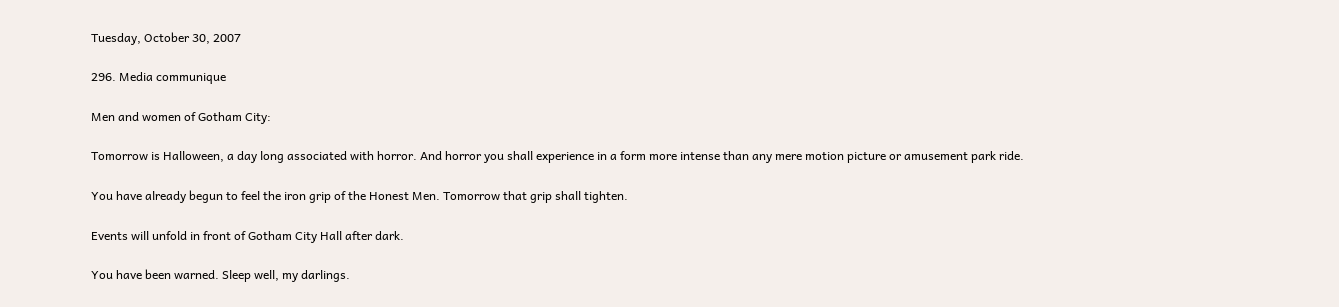Tuesday, October 30, 2007

296. Media communique

Men and women of Gotham City:

Tomorrow is Halloween, a day long associated with horror. And horror you shall experience in a form more intense than any mere motion picture or amusement park ride.

You have already begun to feel the iron grip of the Honest Men. Tomorrow that grip shall tighten.

Events will unfold in front of Gotham City Hall after dark.

You have been warned. Sleep well, my darlings.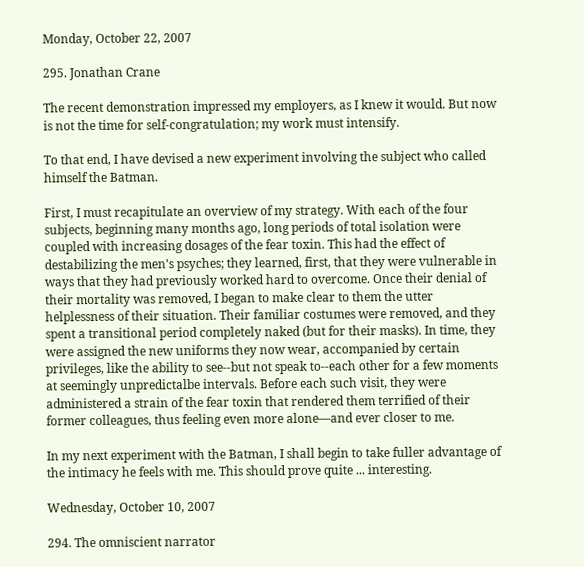Monday, October 22, 2007

295. Jonathan Crane

The recent demonstration impressed my employers, as I knew it would. But now is not the time for self-congratulation; my work must intensify.

To that end, I have devised a new experiment involving the subject who called himself the Batman.

First, I must recapitulate an overview of my strategy. With each of the four subjects, beginning many months ago, long periods of total isolation were coupled with increasing dosages of the fear toxin. This had the effect of destabilizing the men's psyches; they learned, first, that they were vulnerable in ways that they had previously worked hard to overcome. Once their denial of their mortality was removed, I began to make clear to them the utter helplessness of their situation. Their familiar costumes were removed, and they spent a transitional period completely naked (but for their masks). In time, they were assigned the new uniforms they now wear, accompanied by certain privileges, like the ability to see--but not speak to--each other for a few moments at seemingly unpredictalbe intervals. Before each such visit, they were administered a strain of the fear toxin that rendered them terrified of their former colleagues, thus feeling even more alone—and ever closer to me.

In my next experiment with the Batman, I shall begin to take fuller advantage of the intimacy he feels with me. This should prove quite ... interesting.

Wednesday, October 10, 2007

294. The omniscient narrator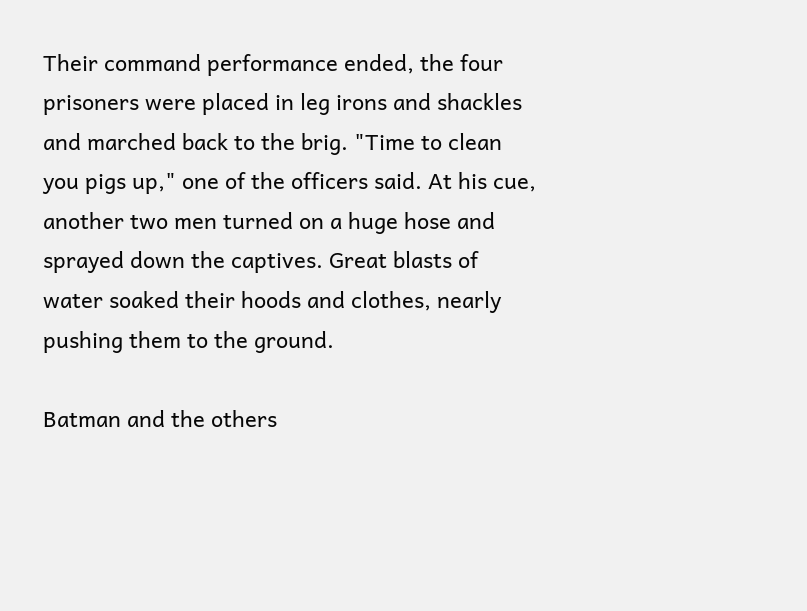Their command performance ended, the four prisoners were placed in leg irons and shackles and marched back to the brig. "Time to clean you pigs up," one of the officers said. At his cue, another two men turned on a huge hose and sprayed down the captives. Great blasts of water soaked their hoods and clothes, nearly pushing them to the ground.

Batman and the others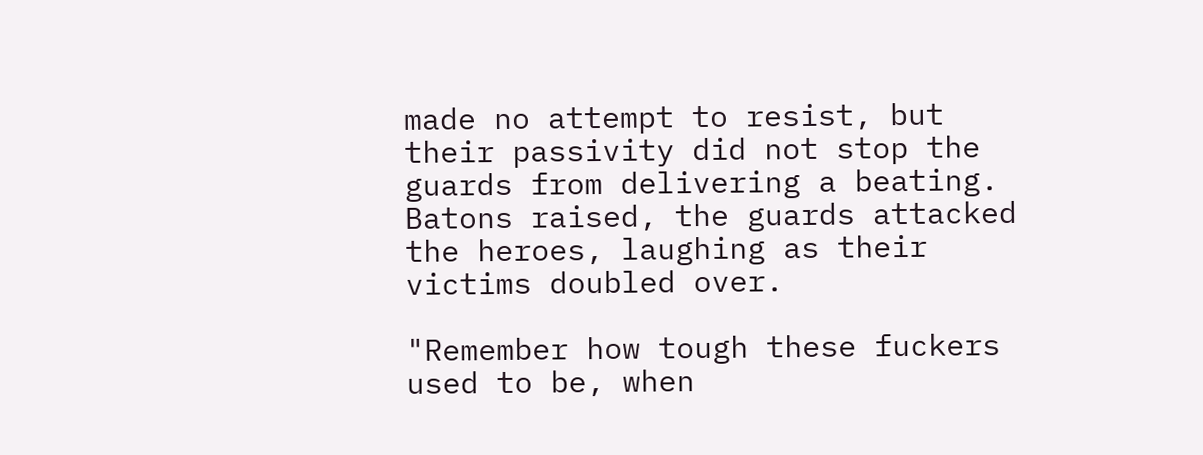made no attempt to resist, but their passivity did not stop the guards from delivering a beating. Batons raised, the guards attacked the heroes, laughing as their victims doubled over.

"Remember how tough these fuckers used to be, when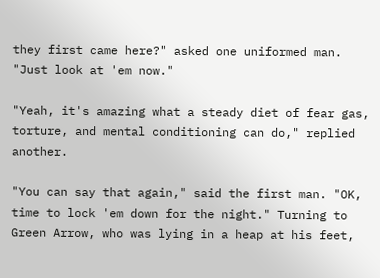they first came here?" asked one uniformed man. "Just look at 'em now."

"Yeah, it's amazing what a steady diet of fear gas, torture, and mental conditioning can do," replied another.

"You can say that again," said the first man. "OK, time to lock 'em down for the night." Turning to Green Arrow, who was lying in a heap at his feet,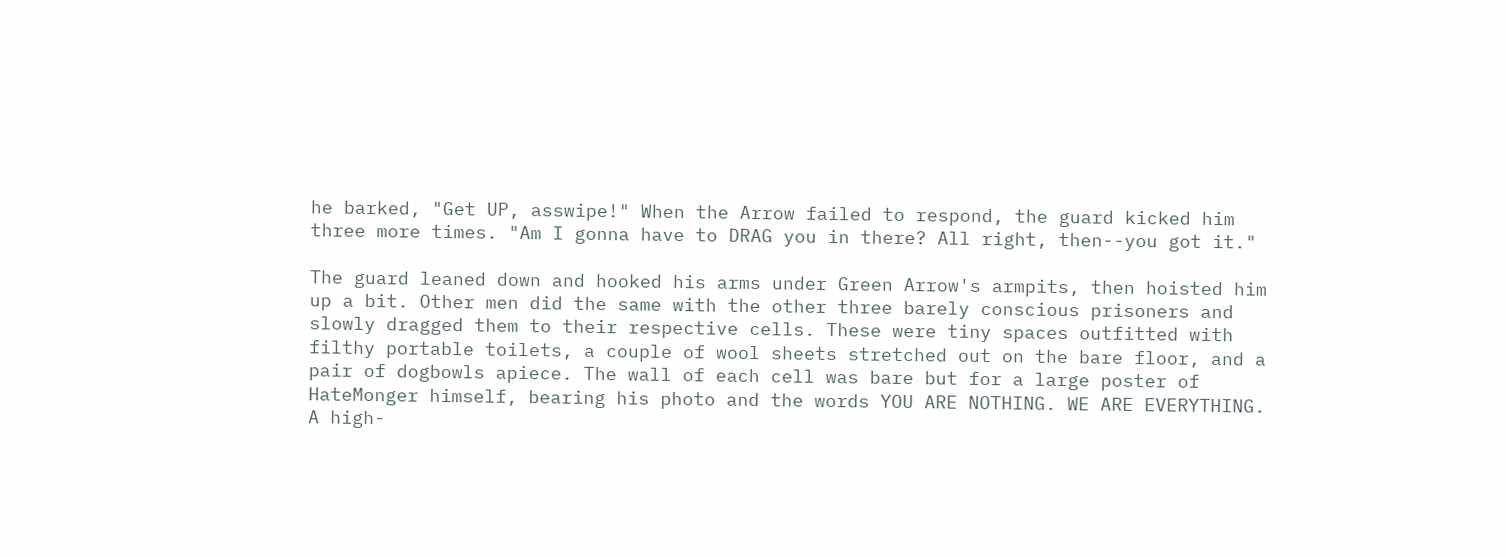he barked, "Get UP, asswipe!" When the Arrow failed to respond, the guard kicked him three more times. "Am I gonna have to DRAG you in there? All right, then--you got it."

The guard leaned down and hooked his arms under Green Arrow's armpits, then hoisted him up a bit. Other men did the same with the other three barely conscious prisoners and slowly dragged them to their respective cells. These were tiny spaces outfitted with filthy portable toilets, a couple of wool sheets stretched out on the bare floor, and a pair of dogbowls apiece. The wall of each cell was bare but for a large poster of HateMonger himself, bearing his photo and the words YOU ARE NOTHING. WE ARE EVERYTHING. A high-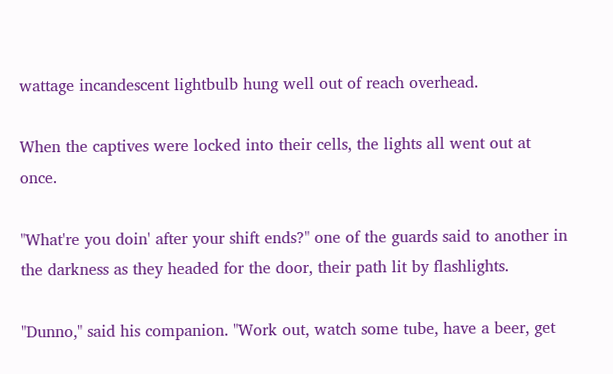wattage incandescent lightbulb hung well out of reach overhead.

When the captives were locked into their cells, the lights all went out at once.

"What're you doin' after your shift ends?" one of the guards said to another in the darkness as they headed for the door, their path lit by flashlights.

"Dunno," said his companion. "Work out, watch some tube, have a beer, get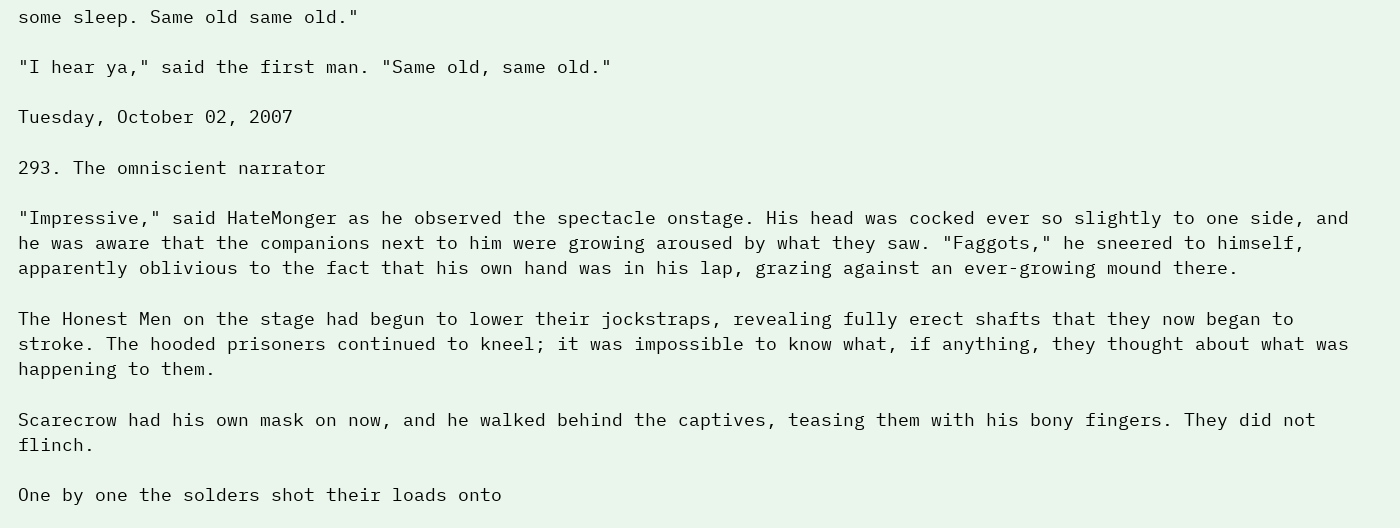some sleep. Same old same old."

"I hear ya," said the first man. "Same old, same old."

Tuesday, October 02, 2007

293. The omniscient narrator

"Impressive," said HateMonger as he observed the spectacle onstage. His head was cocked ever so slightly to one side, and he was aware that the companions next to him were growing aroused by what they saw. "Faggots," he sneered to himself, apparently oblivious to the fact that his own hand was in his lap, grazing against an ever-growing mound there.

The Honest Men on the stage had begun to lower their jockstraps, revealing fully erect shafts that they now began to stroke. The hooded prisoners continued to kneel; it was impossible to know what, if anything, they thought about what was happening to them.

Scarecrow had his own mask on now, and he walked behind the captives, teasing them with his bony fingers. They did not flinch.

One by one the solders shot their loads onto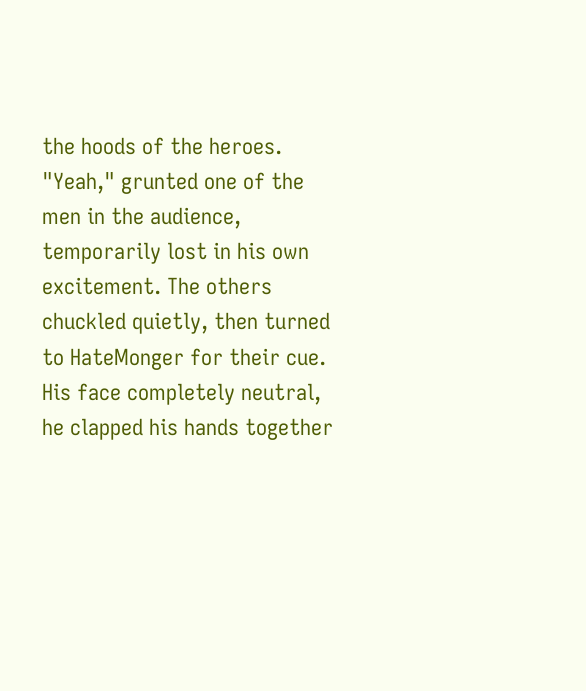the hoods of the heroes. "Yeah," grunted one of the men in the audience, temporarily lost in his own excitement. The others chuckled quietly, then turned to HateMonger for their cue. His face completely neutral, he clapped his hands together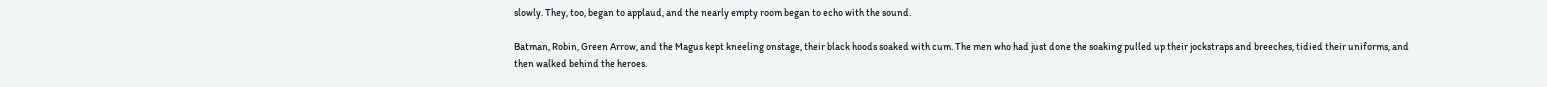slowly. They, too, began to applaud, and the nearly empty room began to echo with the sound.

Batman, Robin, Green Arrow, and the Magus kept kneeling onstage, their black hoods soaked with cum. The men who had just done the soaking pulled up their jockstraps and breeches, tidied their uniforms, and then walked behind the heroes.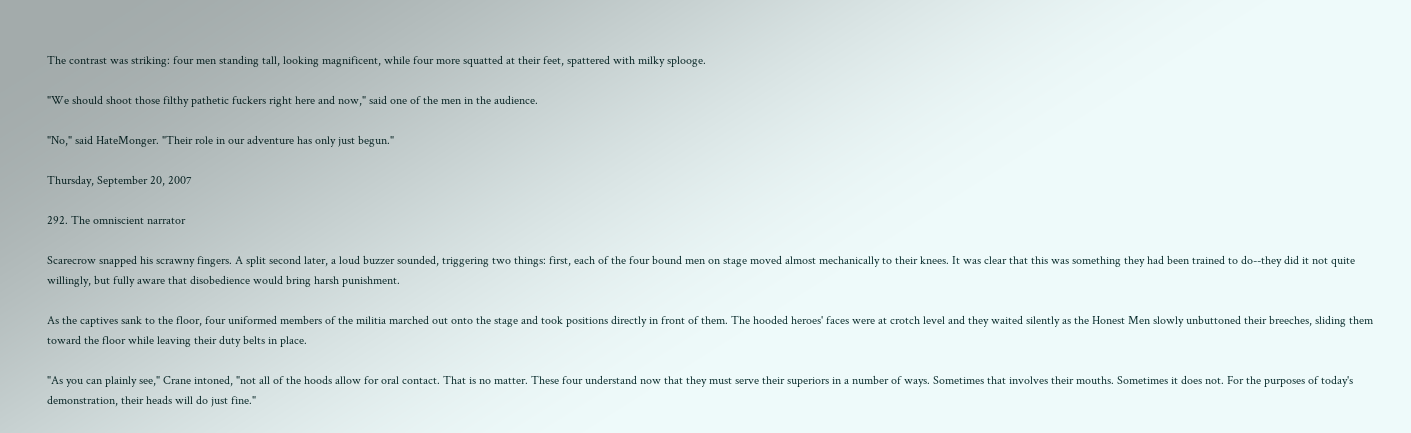The contrast was striking: four men standing tall, looking magnificent, while four more squatted at their feet, spattered with milky splooge.

"We should shoot those filthy pathetic fuckers right here and now," said one of the men in the audience.

"No," said HateMonger. "Their role in our adventure has only just begun."

Thursday, September 20, 2007

292. The omniscient narrator

Scarecrow snapped his scrawny fingers. A split second later, a loud buzzer sounded, triggering two things: first, each of the four bound men on stage moved almost mechanically to their knees. It was clear that this was something they had been trained to do--they did it not quite willingly, but fully aware that disobedience would bring harsh punishment.

As the captives sank to the floor, four uniformed members of the militia marched out onto the stage and took positions directly in front of them. The hooded heroes' faces were at crotch level and they waited silently as the Honest Men slowly unbuttoned their breeches, sliding them toward the floor while leaving their duty belts in place.

"As you can plainly see," Crane intoned, "not all of the hoods allow for oral contact. That is no matter. These four understand now that they must serve their superiors in a number of ways. Sometimes that involves their mouths. Sometimes it does not. For the purposes of today's demonstration, their heads will do just fine."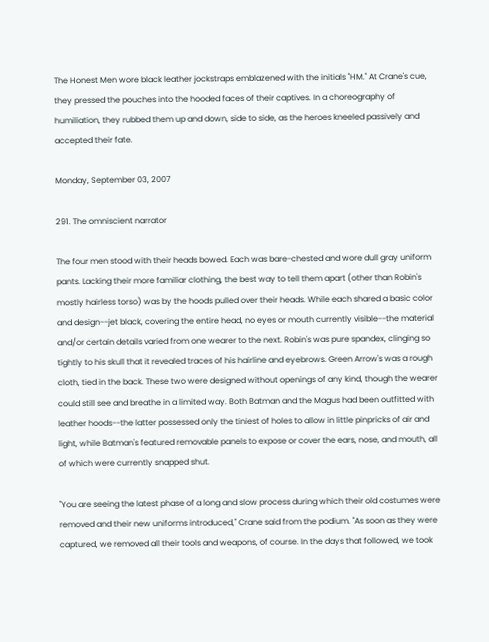The Honest Men wore black leather jockstraps emblazened with the initials "HM." At Crane's cue, they pressed the pouches into the hooded faces of their captives. In a choreography of humiliation, they rubbed them up and down, side to side, as the heroes kneeled passively and accepted their fate.

Monday, September 03, 2007

291. The omniscient narrator

The four men stood with their heads bowed. Each was bare-chested and wore dull gray uniform pants. Lacking their more familiar clothing, the best way to tell them apart (other than Robin's mostly hairless torso) was by the hoods pulled over their heads. While each shared a basic color and design--jet black, covering the entire head, no eyes or mouth currently visible--the material and/or certain details varied from one wearer to the next. Robin's was pure spandex, clinging so tightly to his skull that it revealed traces of his hairline and eyebrows. Green Arrow's was a rough cloth, tied in the back. These two were designed without openings of any kind, though the wearer could still see and breathe in a limited way. Both Batman and the Magus had been outfitted with leather hoods--the latter possessed only the tiniest of holes to allow in little pinpricks of air and light, while Batman's featured removable panels to expose or cover the ears, nose, and mouth, all of which were currently snapped shut.

"You are seeing the latest phase of a long and slow process during which their old costumes were removed and their new uniforms introduced," Crane said from the podium. "As soon as they were captured, we removed all their tools and weapons, of course. In the days that followed, we took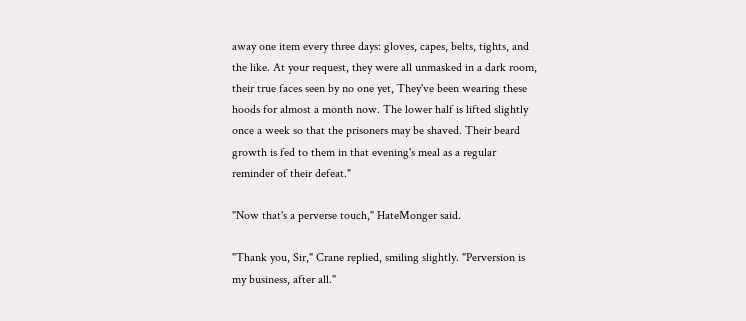away one item every three days: gloves, capes, belts, tights, and the like. At your request, they were all unmasked in a dark room, their true faces seen by no one yet, They've been wearing these hoods for almost a month now. The lower half is lifted slightly once a week so that the prisoners may be shaved. Their beard growth is fed to them in that evening's meal as a regular reminder of their defeat."

"Now that's a perverse touch," HateMonger said.

"Thank you, Sir," Crane replied, smiling slightly. "Perversion is my business, after all."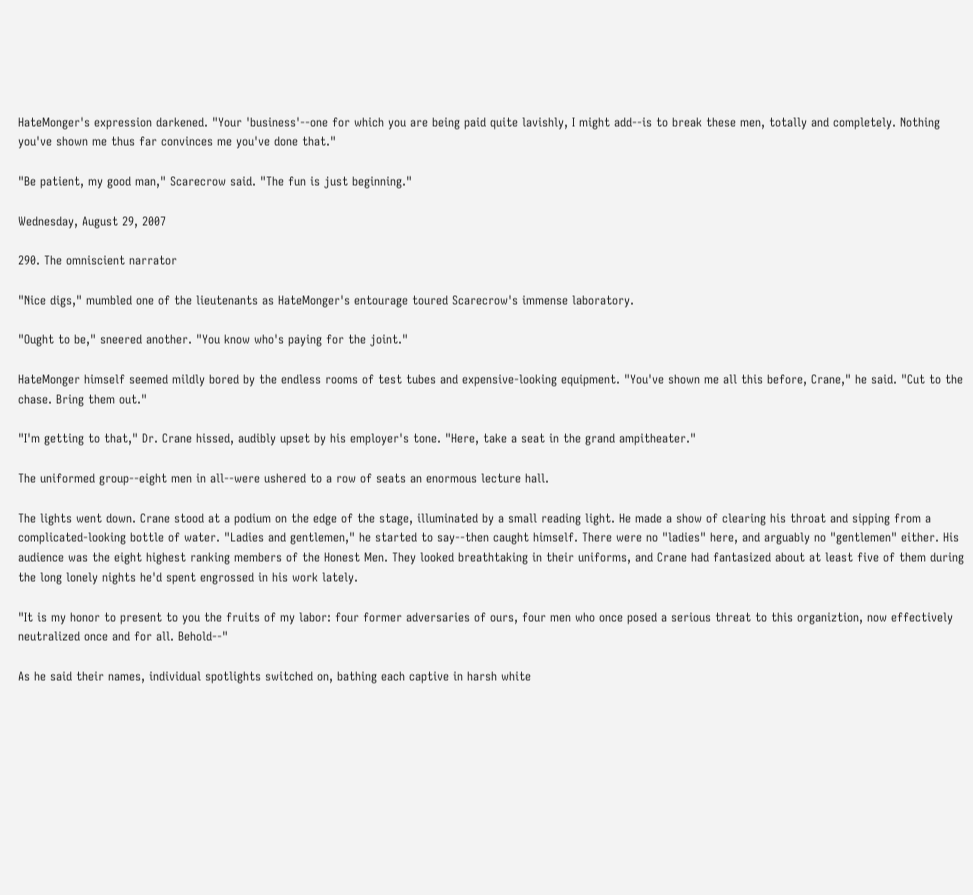HateMonger's expression darkened. "Your 'business'--one for which you are being paid quite lavishly, I might add--is to break these men, totally and completely. Nothing you've shown me thus far convinces me you've done that."

"Be patient, my good man," Scarecrow said. "The fun is just beginning."

Wednesday, August 29, 2007

290. The omniscient narrator

"Nice digs," mumbled one of the lieutenants as HateMonger's entourage toured Scarecrow's immense laboratory.

"Ought to be," sneered another. "You know who's paying for the joint."

HateMonger himself seemed mildly bored by the endless rooms of test tubes and expensive-looking equipment. "You've shown me all this before, Crane," he said. "Cut to the chase. Bring them out."

"I'm getting to that," Dr. Crane hissed, audibly upset by his employer's tone. "Here, take a seat in the grand ampitheater."

The uniformed group--eight men in all--were ushered to a row of seats an enormous lecture hall.

The lights went down. Crane stood at a podium on the edge of the stage, illuminated by a small reading light. He made a show of clearing his throat and sipping from a complicated-looking bottle of water. "Ladies and gentlemen," he started to say--then caught himself. There were no "ladies" here, and arguably no "gentlemen" either. His audience was the eight highest ranking members of the Honest Men. They looked breathtaking in their uniforms, and Crane had fantasized about at least five of them during the long lonely nights he'd spent engrossed in his work lately.

"It is my honor to present to you the fruits of my labor: four former adversaries of ours, four men who once posed a serious threat to this organiztion, now effectively neutralized once and for all. Behold--"

As he said their names, individual spotlights switched on, bathing each captive in harsh white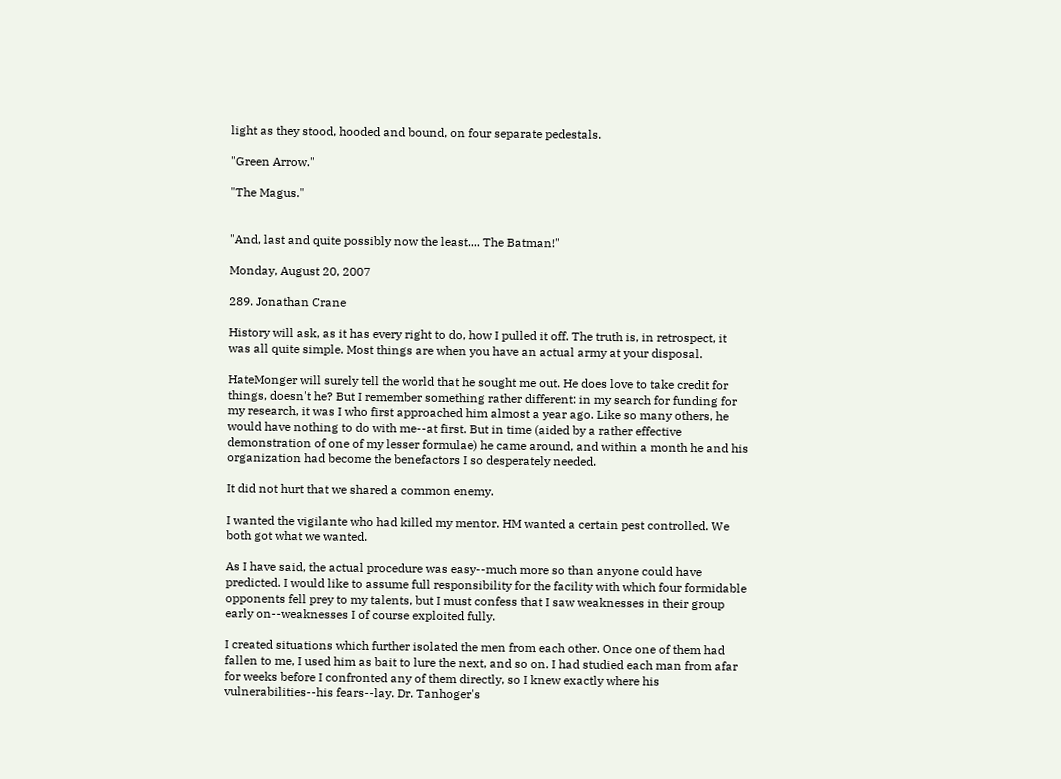light as they stood, hooded and bound, on four separate pedestals.

"Green Arrow."

"The Magus."


"And, last and quite possibly now the least.... The Batman!"

Monday, August 20, 2007

289. Jonathan Crane

History will ask, as it has every right to do, how I pulled it off. The truth is, in retrospect, it was all quite simple. Most things are when you have an actual army at your disposal.

HateMonger will surely tell the world that he sought me out. He does love to take credit for things, doesn't he? But I remember something rather different: in my search for funding for my research, it was I who first approached him almost a year ago. Like so many others, he would have nothing to do with me--at first. But in time (aided by a rather effective demonstration of one of my lesser formulae) he came around, and within a month he and his organization had become the benefactors I so desperately needed.

It did not hurt that we shared a common enemy.

I wanted the vigilante who had killed my mentor. HM wanted a certain pest controlled. We both got what we wanted.

As I have said, the actual procedure was easy--much more so than anyone could have predicted. I would like to assume full responsibility for the facility with which four formidable opponents fell prey to my talents, but I must confess that I saw weaknesses in their group early on--weaknesses I of course exploited fully.

I created situations which further isolated the men from each other. Once one of them had fallen to me, I used him as bait to lure the next, and so on. I had studied each man from afar for weeks before I confronted any of them directly, so I knew exactly where his vulnerabilities--his fears--lay. Dr. Tanhoger's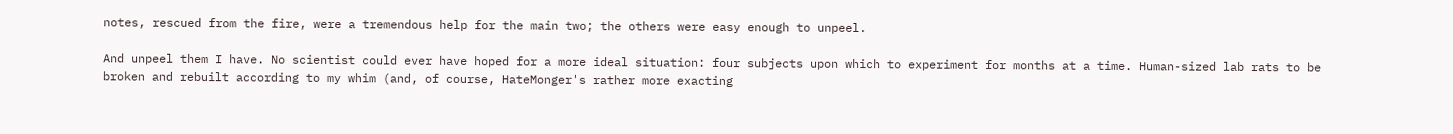notes, rescued from the fire, were a tremendous help for the main two; the others were easy enough to unpeel.

And unpeel them I have. No scientist could ever have hoped for a more ideal situation: four subjects upon which to experiment for months at a time. Human-sized lab rats to be broken and rebuilt according to my whim (and, of course, HateMonger's rather more exacting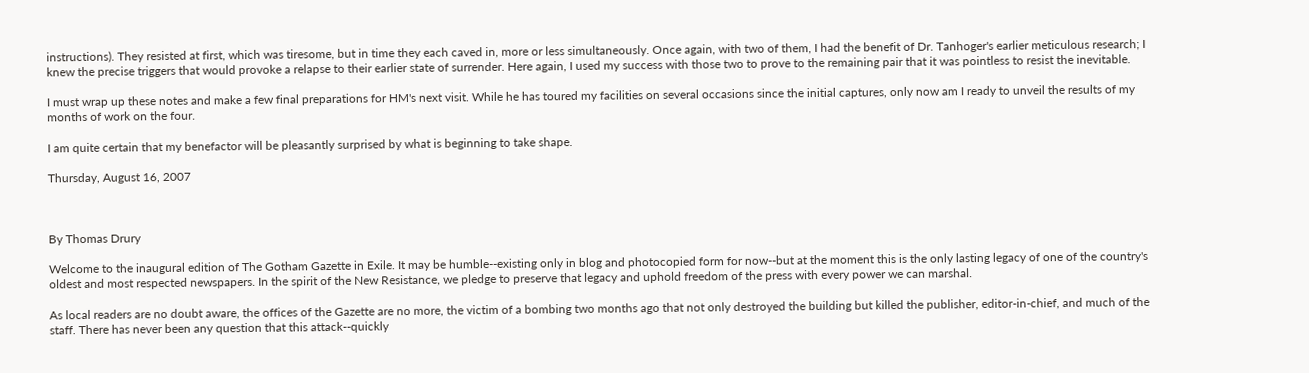instructions). They resisted at first, which was tiresome, but in time they each caved in, more or less simultaneously. Once again, with two of them, I had the benefit of Dr. Tanhoger's earlier meticulous research; I knew the precise triggers that would provoke a relapse to their earlier state of surrender. Here again, I used my success with those two to prove to the remaining pair that it was pointless to resist the inevitable.

I must wrap up these notes and make a few final preparations for HM's next visit. While he has toured my facilities on several occasions since the initial captures, only now am I ready to unveil the results of my months of work on the four.

I am quite certain that my benefactor will be pleasantly surprised by what is beginning to take shape.

Thursday, August 16, 2007



By Thomas Drury

Welcome to the inaugural edition of The Gotham Gazette in Exile. It may be humble--existing only in blog and photocopied form for now--but at the moment this is the only lasting legacy of one of the country's oldest and most respected newspapers. In the spirit of the New Resistance, we pledge to preserve that legacy and uphold freedom of the press with every power we can marshal.

As local readers are no doubt aware, the offices of the Gazette are no more, the victim of a bombing two months ago that not only destroyed the building but killed the publisher, editor-in-chief, and much of the staff. There has never been any question that this attack--quickly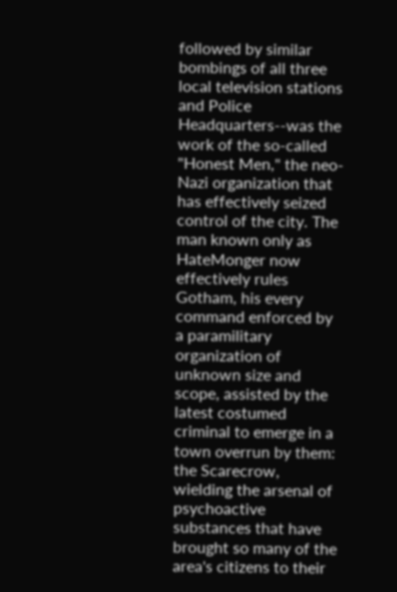followed by similar bombings of all three local television stations and Police Headquarters--was the work of the so-called "Honest Men," the neo-Nazi organization that has effectively seized control of the city. The man known only as HateMonger now effectively rules Gotham, his every command enforced by a paramilitary organization of unknown size and scope, assisted by the latest costumed criminal to emerge in a town overrun by them: the Scarecrow, wielding the arsenal of psychoactive substances that have brought so many of the area's citizens to their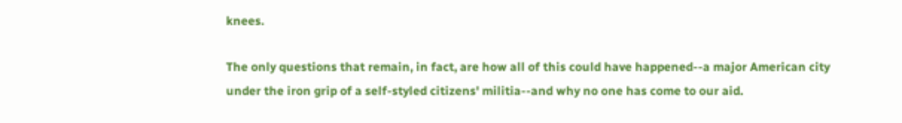knees.

The only questions that remain, in fact, are how all of this could have happened--a major American city under the iron grip of a self-styled citizens' militia--and why no one has come to our aid.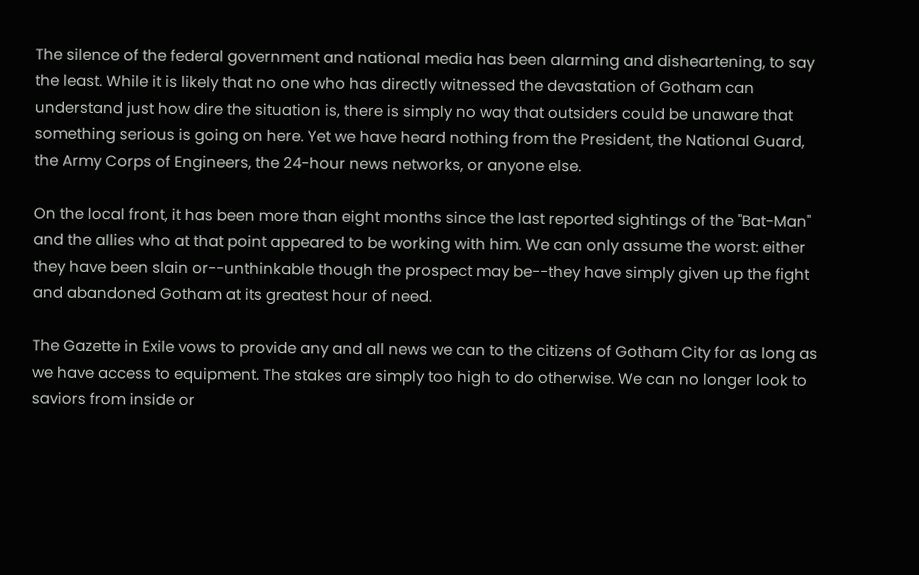The silence of the federal government and national media has been alarming and disheartening, to say the least. While it is likely that no one who has directly witnessed the devastation of Gotham can understand just how dire the situation is, there is simply no way that outsiders could be unaware that something serious is going on here. Yet we have heard nothing from the President, the National Guard, the Army Corps of Engineers, the 24-hour news networks, or anyone else.

On the local front, it has been more than eight months since the last reported sightings of the "Bat-Man" and the allies who at that point appeared to be working with him. We can only assume the worst: either they have been slain or--unthinkable though the prospect may be--they have simply given up the fight and abandoned Gotham at its greatest hour of need.

The Gazette in Exile vows to provide any and all news we can to the citizens of Gotham City for as long as we have access to equipment. The stakes are simply too high to do otherwise. We can no longer look to saviors from inside or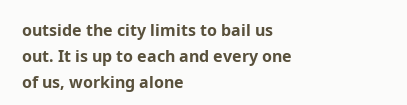outside the city limits to bail us out. It is up to each and every one of us, working alone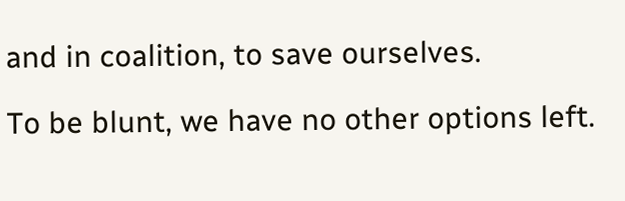and in coalition, to save ourselves.

To be blunt, we have no other options left.